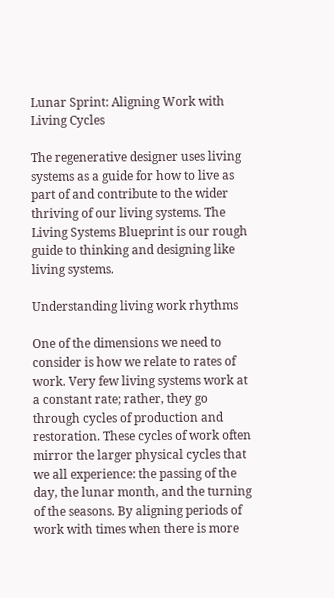Lunar Sprint: Aligning Work with Living Cycles

The regenerative designer uses living systems as a guide for how to live as part of and contribute to the wider thriving of our living systems. The Living Systems Blueprint is our rough guide to thinking and designing like living systems.

Understanding living work rhythms

One of the dimensions we need to consider is how we relate to rates of work. Very few living systems work at a constant rate; rather, they go through cycles of production and restoration. These cycles of work often mirror the larger physical cycles that we all experience: the passing of the day, the lunar month, and the turning of the seasons. By aligning periods of work with times when there is more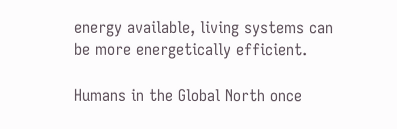energy available, living systems can be more energetically efficient.

Humans in the Global North once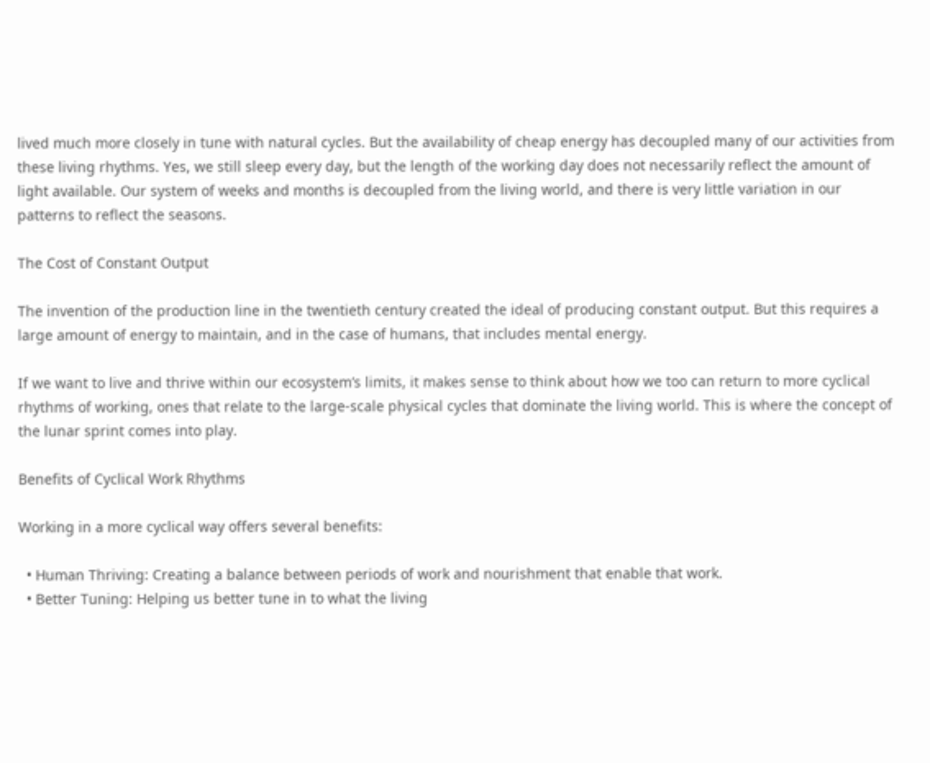lived much more closely in tune with natural cycles. But the availability of cheap energy has decoupled many of our activities from these living rhythms. Yes, we still sleep every day, but the length of the working day does not necessarily reflect the amount of light available. Our system of weeks and months is decoupled from the living world, and there is very little variation in our patterns to reflect the seasons.

The Cost of Constant Output

The invention of the production line in the twentieth century created the ideal of producing constant output. But this requires a large amount of energy to maintain, and in the case of humans, that includes mental energy.

If we want to live and thrive within our ecosystem’s limits, it makes sense to think about how we too can return to more cyclical rhythms of working, ones that relate to the large-scale physical cycles that dominate the living world. This is where the concept of the lunar sprint comes into play.

Benefits of Cyclical Work Rhythms

Working in a more cyclical way offers several benefits:

  • Human Thriving: Creating a balance between periods of work and nourishment that enable that work.
  • Better Tuning: Helping us better tune in to what the living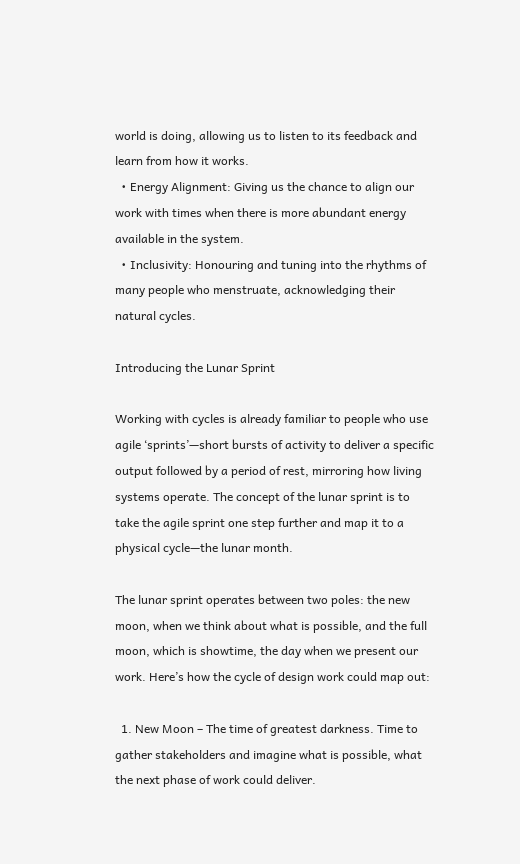world is doing, allowing us to listen to its feedback and learn from how it works.
  • Energy Alignment: Giving us the chance to align our work with times when there is more abundant energy available in the system.
  • Inclusivity: Honouring and tuning into the rhythms of many people who menstruate, acknowledging their natural cycles.

Introducing the Lunar Sprint

Working with cycles is already familiar to people who use agile ‘sprints’—short bursts of activity to deliver a specific output followed by a period of rest, mirroring how living systems operate. The concept of the lunar sprint is to take the agile sprint one step further and map it to a physical cycle—the lunar month.

The lunar sprint operates between two poles: the new moon, when we think about what is possible, and the full moon, which is showtime, the day when we present our work. Here’s how the cycle of design work could map out:

  1. New Moon – The time of greatest darkness. Time to gather stakeholders and imagine what is possible, what the next phase of work could deliver.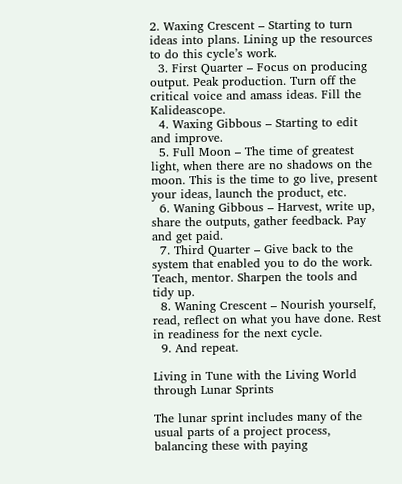2. Waxing Crescent – Starting to turn ideas into plans. Lining up the resources to do this cycle’s work.
  3. First Quarter – Focus on producing output. Peak production. Turn off the critical voice and amass ideas. Fill the Kalideascope.
  4. Waxing Gibbous – Starting to edit and improve.
  5. Full Moon – The time of greatest light, when there are no shadows on the moon. This is the time to go live, present your ideas, launch the product, etc.
  6. Waning Gibbous – Harvest, write up, share the outputs, gather feedback. Pay and get paid.
  7. Third Quarter – Give back to the system that enabled you to do the work. Teach, mentor. Sharpen the tools and tidy up.
  8. Waning Crescent – Nourish yourself, read, reflect on what you have done. Rest in readiness for the next cycle.
  9. And repeat.

Living in Tune with the Living World through Lunar Sprints

The lunar sprint includes many of the usual parts of a project process, balancing these with paying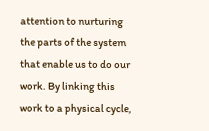attention to nurturing the parts of the system that enable us to do our work. By linking this work to a physical cycle,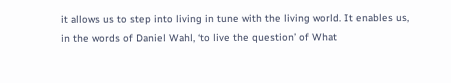it allows us to step into living in tune with the living world. It enables us, in the words of Daniel Wahl, ‘to live the question’ of What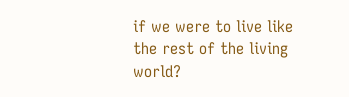if we were to live like the rest of the living world?